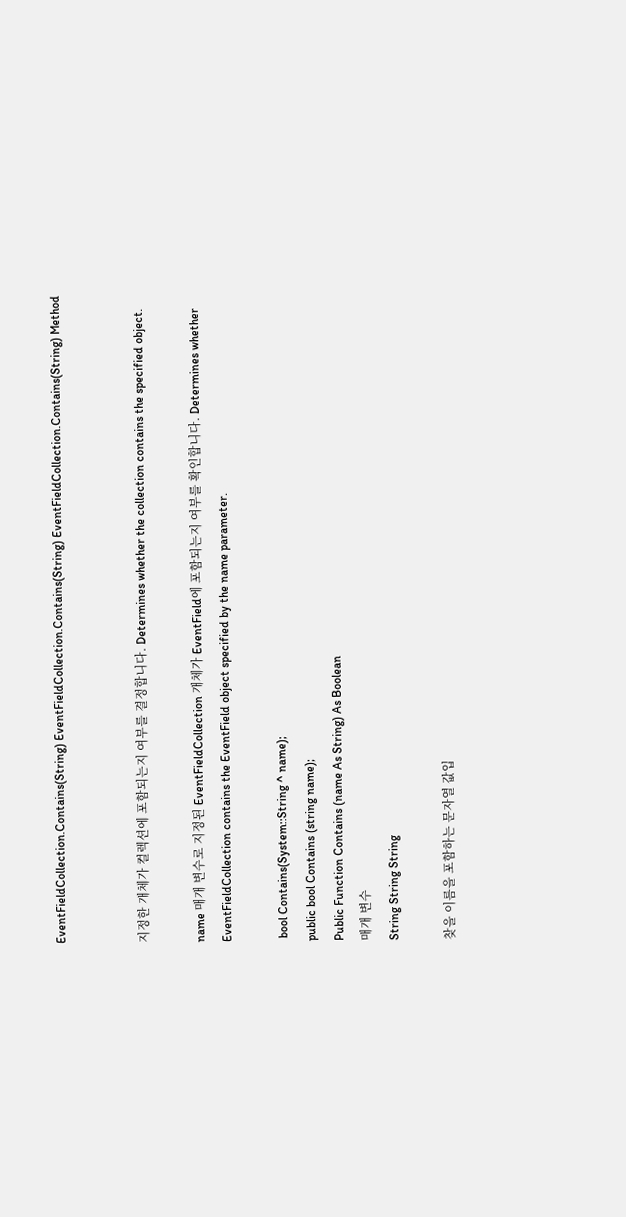EventFieldCollection.Contains(String) EventFieldCollection.Contains(String) EventFieldCollection.Contains(String) Method


지정한 개체가 컬렉션에 포함되는지 여부를 결정합니다. Determines whether the collection contains the specified object.

name 매개 변수로 지정된 EventFieldCollection 개체가 EventField에 포함되는지 여부를 확인합니다. Determines whether EventFieldCollection contains the EventField object specified by the name parameter.

 bool Contains(System::String ^ name);
public bool Contains (string name);
Public Function Contains (name As String) As Boolean
매개 변수
String String String

찾을 이름을 포함하는 문자열 값입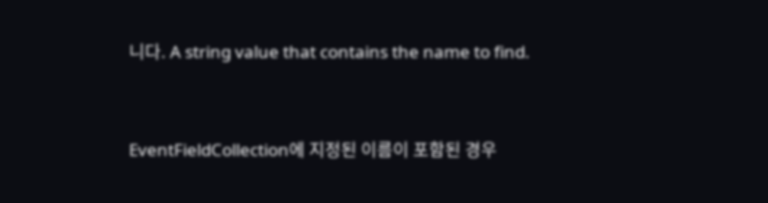니다. A string value that contains the name to find.


EventFieldCollection에 지정된 이름이 포함된 경우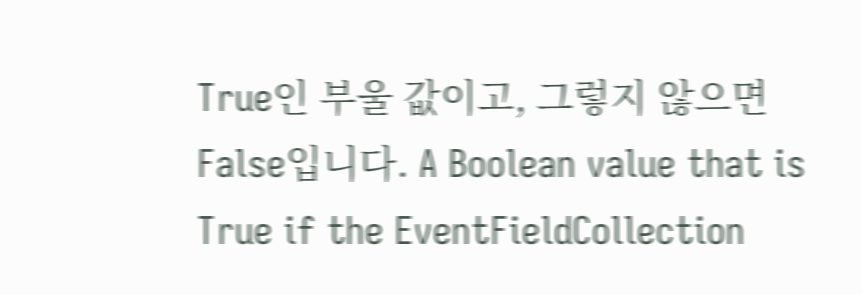True인 부울 값이고, 그렇지 않으면 False입니다. A Boolean value that is True if the EventFieldCollection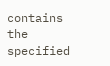contains the specified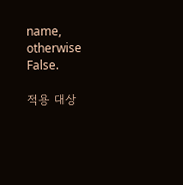name, otherwise False.

적용 대상